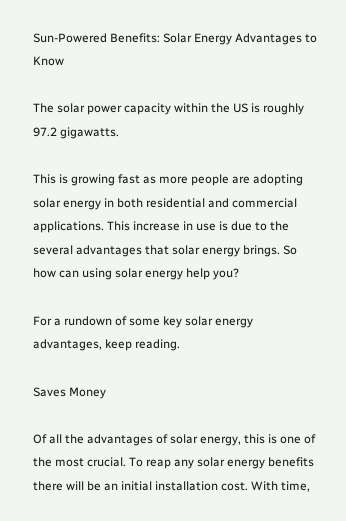Sun-Powered Benefits: Solar Energy Advantages to Know

The solar power capacity within the US is roughly 97.2 gigawatts.

This is growing fast as more people are adopting solar energy in both residential and commercial applications. This increase in use is due to the several advantages that solar energy brings. So how can using solar energy help you?

For a rundown of some key solar energy advantages, keep reading.

Saves Money

Of all the advantages of solar energy, this is one of the most crucial. To reap any solar energy benefits there will be an initial installation cost. With time,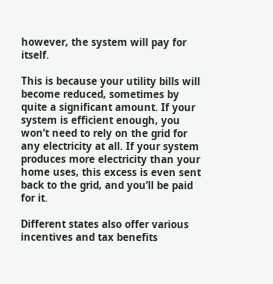however, the system will pay for itself.

This is because your utility bills will become reduced, sometimes by quite a significant amount. If your system is efficient enough, you won’t need to rely on the grid for any electricity at all. If your system produces more electricity than your home uses, this excess is even sent back to the grid, and you’ll be paid for it.

Different states also offer various incentives and tax benefits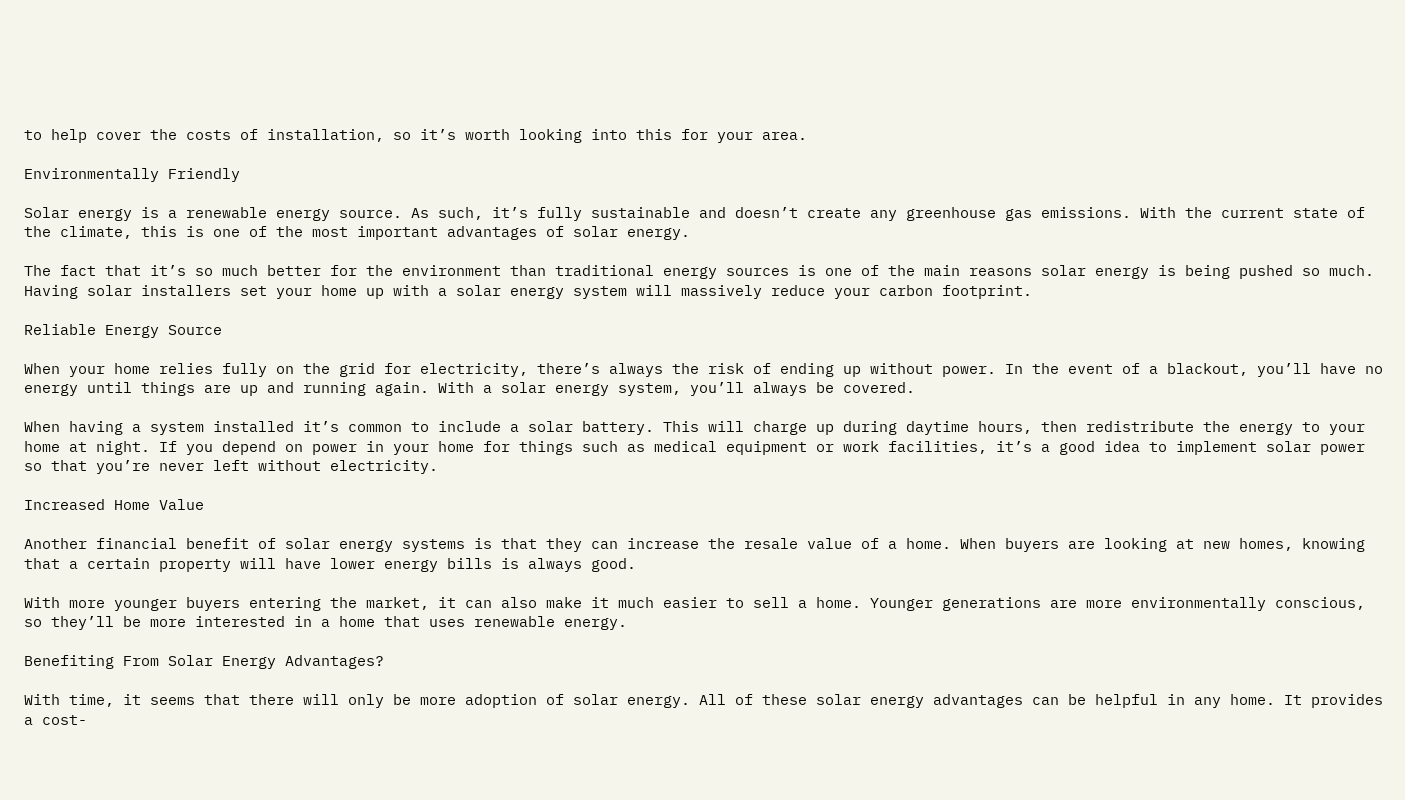to help cover the costs of installation, so it’s worth looking into this for your area.

Environmentally Friendly

Solar energy is a renewable energy source. As such, it’s fully sustainable and doesn’t create any greenhouse gas emissions. With the current state of the climate, this is one of the most important advantages of solar energy.

The fact that it’s so much better for the environment than traditional energy sources is one of the main reasons solar energy is being pushed so much. Having solar installers set your home up with a solar energy system will massively reduce your carbon footprint.

Reliable Energy Source

When your home relies fully on the grid for electricity, there’s always the risk of ending up without power. In the event of a blackout, you’ll have no energy until things are up and running again. With a solar energy system, you’ll always be covered.

When having a system installed it’s common to include a solar battery. This will charge up during daytime hours, then redistribute the energy to your home at night. If you depend on power in your home for things such as medical equipment or work facilities, it’s a good idea to implement solar power so that you’re never left without electricity.

Increased Home Value

Another financial benefit of solar energy systems is that they can increase the resale value of a home. When buyers are looking at new homes, knowing that a certain property will have lower energy bills is always good.

With more younger buyers entering the market, it can also make it much easier to sell a home. Younger generations are more environmentally conscious, so they’ll be more interested in a home that uses renewable energy.

Benefiting From Solar Energy Advantages?

With time, it seems that there will only be more adoption of solar energy. All of these solar energy advantages can be helpful in any home. It provides a cost-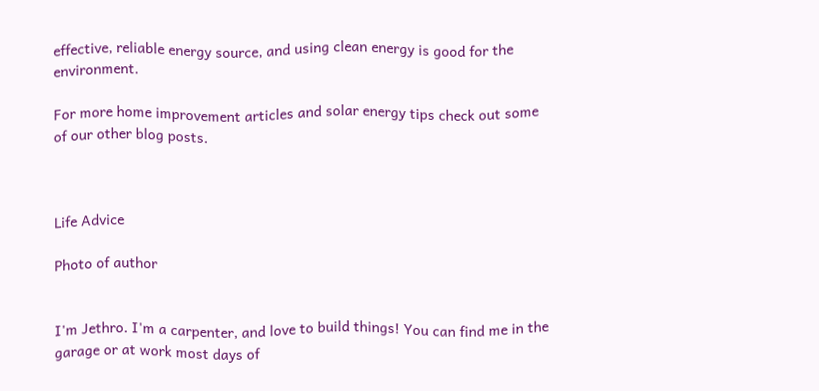effective, reliable energy source, and using clean energy is good for the environment.

For more home improvement articles and solar energy tips check out some of our other blog posts.



Life Advice

Photo of author


I'm Jethro. I'm a carpenter, and love to build things! You can find me in the garage or at work most days of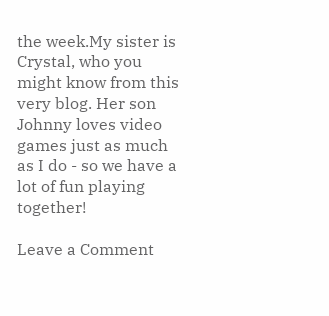the week.My sister is Crystal, who you might know from this very blog. Her son Johnny loves video games just as much as I do - so we have a lot of fun playing together!

Leave a Comment